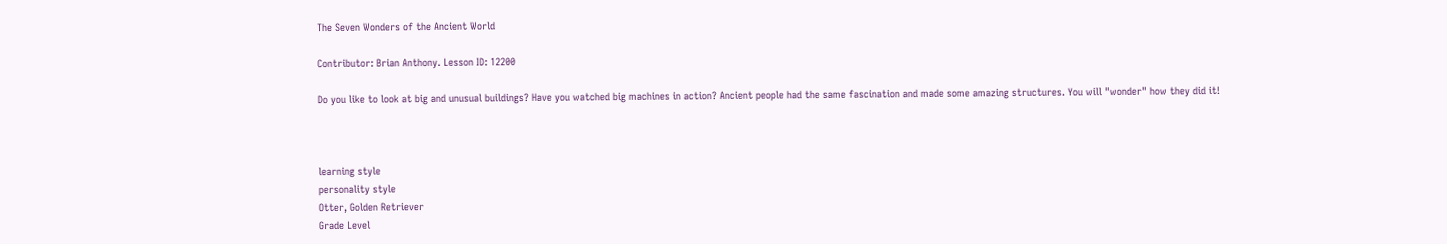The Seven Wonders of the Ancient World

Contributor: Brian Anthony. Lesson ID: 12200

Do you like to look at big and unusual buildings? Have you watched big machines in action? Ancient people had the same fascination and made some amazing structures. You will "wonder" how they did it!



learning style
personality style
Otter, Golden Retriever
Grade Level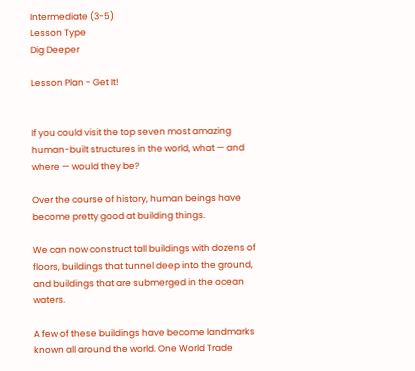Intermediate (3-5)
Lesson Type
Dig Deeper

Lesson Plan - Get It!


If you could visit the top seven most amazing human-built structures in the world, what — and where — would they be?

Over the course of history, human beings have become pretty good at building things.

We can now construct tall buildings with dozens of floors, buildings that tunnel deep into the ground, and buildings that are submerged in the ocean waters.

A few of these buildings have become landmarks known all around the world. One World Trade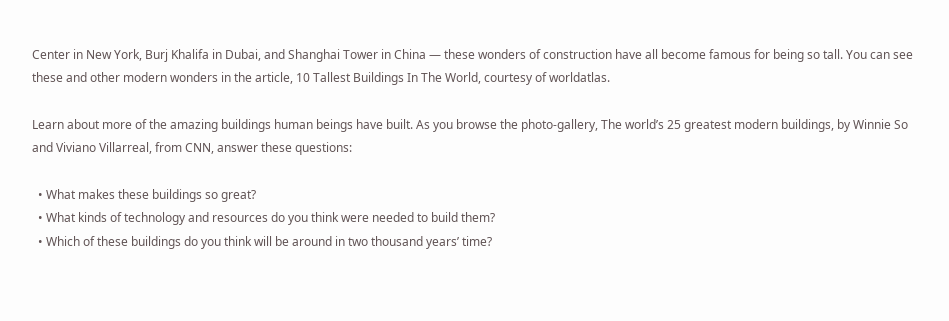Center in New York, Burj Khalifa in Dubai, and Shanghai Tower in China — these wonders of construction have all become famous for being so tall. You can see these and other modern wonders in the article, 10 Tallest Buildings In The World, courtesy of worldatlas.

Learn about more of the amazing buildings human beings have built. As you browse the photo-gallery, The world’s 25 greatest modern buildings, by Winnie So and Viviano Villarreal, from CNN, answer these questions:

  • What makes these buildings so great?
  • What kinds of technology and resources do you think were needed to build them?
  • Which of these buildings do you think will be around in two thousand years’ time?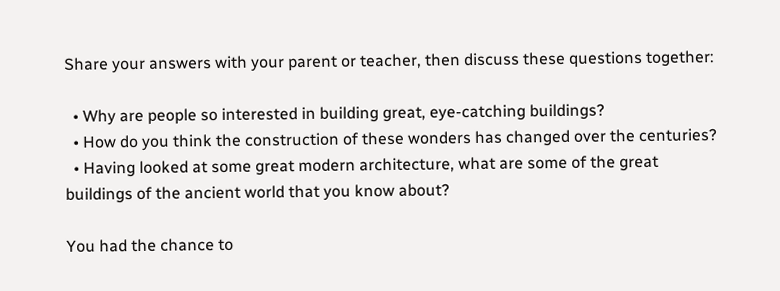Share your answers with your parent or teacher, then discuss these questions together:

  • Why are people so interested in building great, eye-catching buildings?
  • How do you think the construction of these wonders has changed over the centuries?
  • Having looked at some great modern architecture, what are some of the great buildings of the ancient world that you know about?

You had the chance to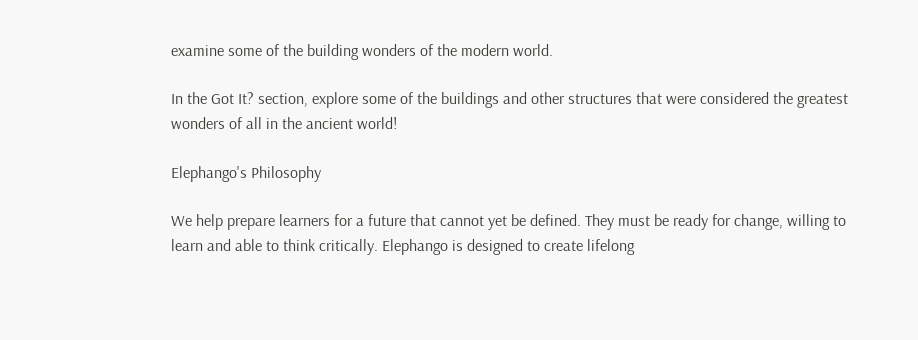examine some of the building wonders of the modern world.

In the Got It? section, explore some of the buildings and other structures that were considered the greatest wonders of all in the ancient world!

Elephango's Philosophy

We help prepare learners for a future that cannot yet be defined. They must be ready for change, willing to learn and able to think critically. Elephango is designed to create lifelong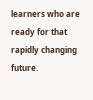learners who are ready for that rapidly changing future.